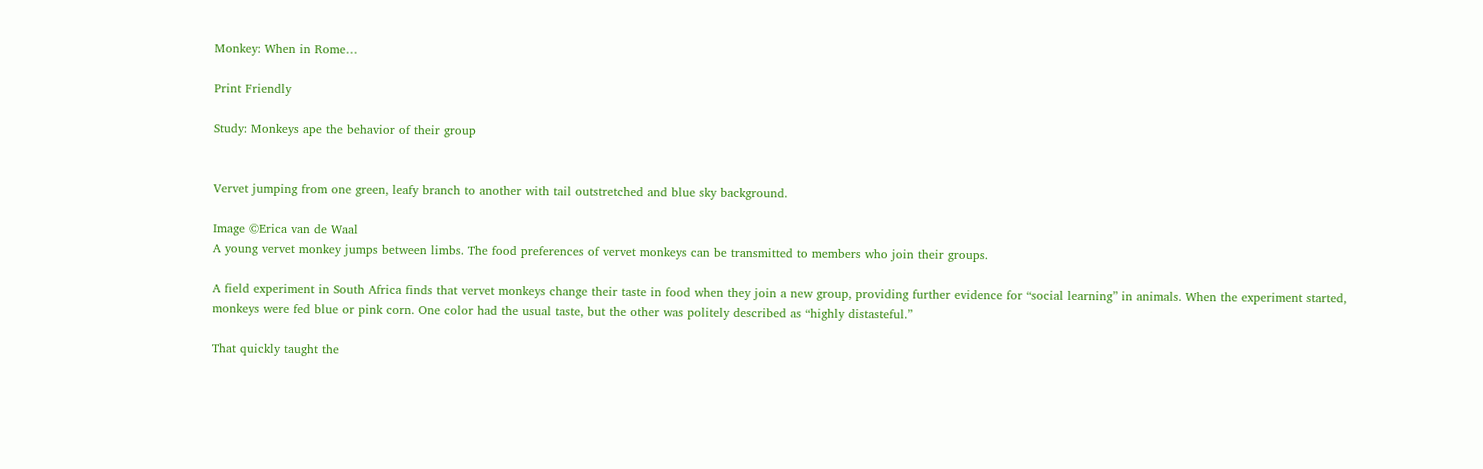Monkey: When in Rome…

Print Friendly

Study: Monkeys ape the behavior of their group


Vervet jumping from one green, leafy branch to another with tail outstretched and blue sky background.

Image ©Erica van de Waal
A young vervet monkey jumps between limbs. The food preferences of vervet monkeys can be transmitted to members who join their groups.

A field experiment in South Africa finds that vervet monkeys change their taste in food when they join a new group, providing further evidence for “social learning” in animals. When the experiment started, monkeys were fed blue or pink corn. One color had the usual taste, but the other was politely described as “highly distasteful.”

That quickly taught the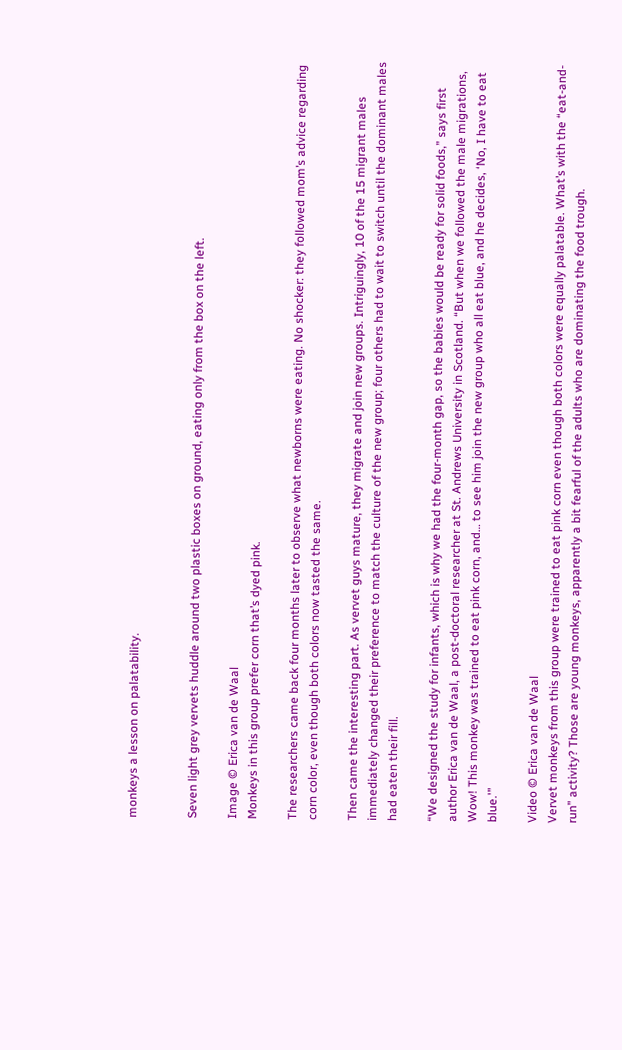monkeys a lesson on palatability.


Seven light grey vervets huddle around two plastic boxes on ground, eating only from the box on the left.

Image © Erica van de Waal
Monkeys in this group prefer corn that’s dyed pink.

The researchers came back four months later to observe what newborns were eating. No shocker: they followed mom’s advice regarding corn color, even though both colors now tasted the same.

Then came the interesting part. As vervet guys mature, they migrate and join new groups. Intriguingly, 10 of the 15 migrant males immediately changed their preference to match the culture of the new group; four others had to wait to switch until the dominant males had eaten their fill.

“We designed the study for infants, which is why we had the four-month gap, so the babies would be ready for solid foods,” says first author Erica van de Waal, a post-doctoral researcher at St. Andrews University in Scotland. “But when we followed the male migrations, Wow! This monkey was trained to eat pink corn, and… to see him join the new group who all eat blue, and he decides, ‘No, I have to eat blue.'”

Video © Erica van de Waal
Vervet monkeys from this group were trained to eat pink corn even though both colors were equally palatable. What’s with the “eat-and-run” activity? Those are young monkeys, apparently a bit fearful of the adults who are dominating the food trough.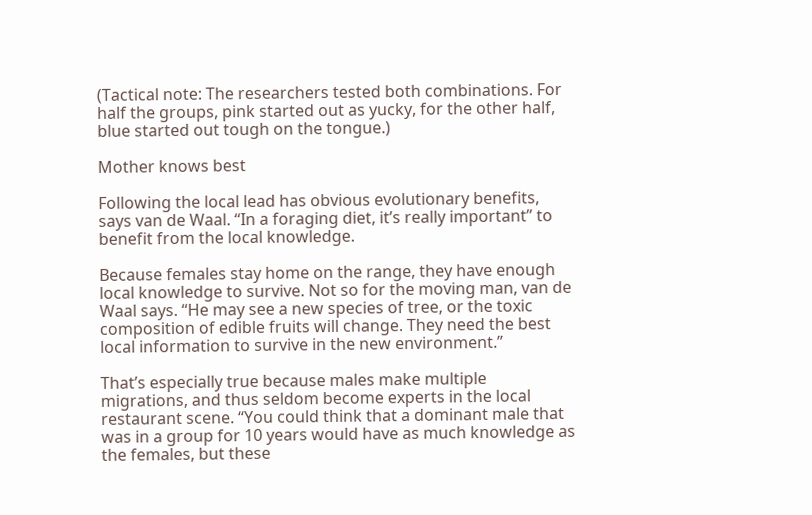(Tactical note: The researchers tested both combinations. For half the groups, pink started out as yucky, for the other half, blue started out tough on the tongue.)

Mother knows best

Following the local lead has obvious evolutionary benefits, says van de Waal. “In a foraging diet, it’s really important” to benefit from the local knowledge.

Because females stay home on the range, they have enough local knowledge to survive. Not so for the moving man, van de Waal says. “He may see a new species of tree, or the toxic composition of edible fruits will change. They need the best local information to survive in the new environment.”

That’s especially true because males make multiple migrations, and thus seldom become experts in the local restaurant scene. “You could think that a dominant male that was in a group for 10 years would have as much knowledge as the females, but these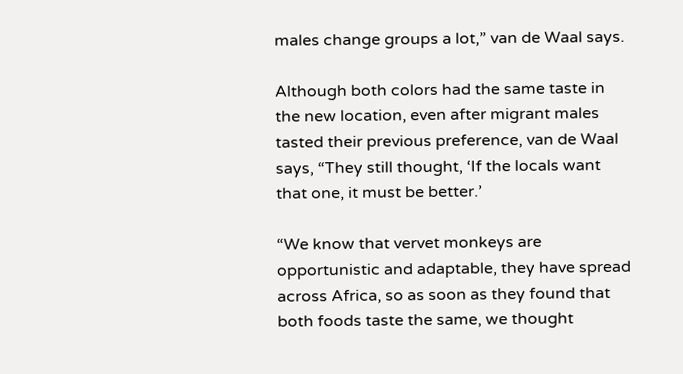males change groups a lot,” van de Waal says.

Although both colors had the same taste in the new location, even after migrant males tasted their previous preference, van de Waal says, “They still thought, ‘If the locals want that one, it must be better.’

“We know that vervet monkeys are opportunistic and adaptable, they have spread across Africa, so as soon as they found that both foods taste the same, we thought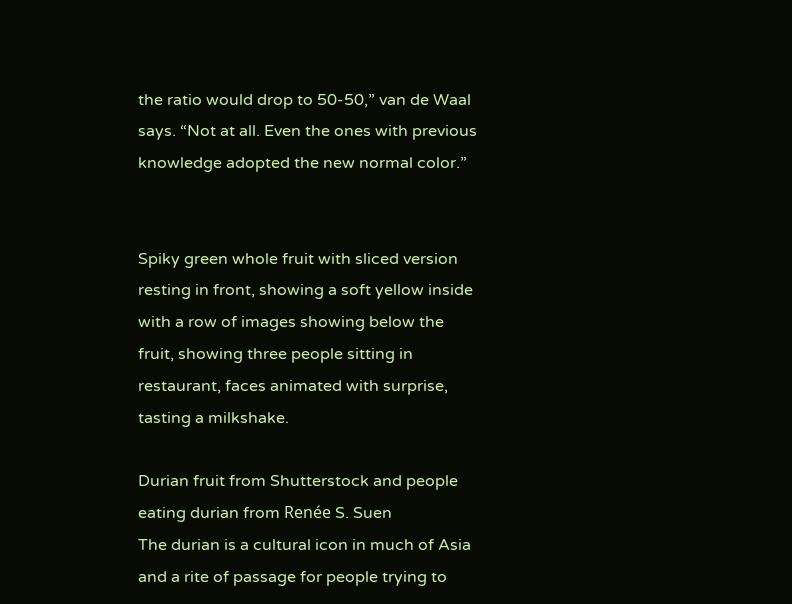the ratio would drop to 50-50,” van de Waal says. “Not at all. Even the ones with previous knowledge adopted the new normal color.”


Spiky green whole fruit with sliced version resting in front, showing a soft yellow inside with a row of images showing below the fruit, showing three people sitting in restaurant, faces animated with surprise, tasting a milkshake.

Durian fruit from Shutterstock and people eating durian from Renée S. Suen
The durian is a cultural icon in much of Asia and a rite of passage for people trying to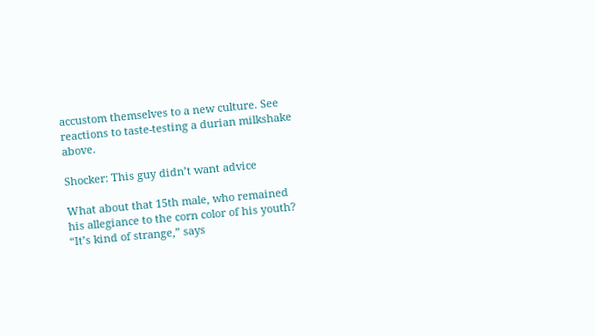accustom themselves to a new culture. See reactions to taste-testing a durian milkshake above.

Shocker: This guy didn’t want advice

What about that 15th male, who remained his allegiance to the corn color of his youth? “It’s kind of strange,” says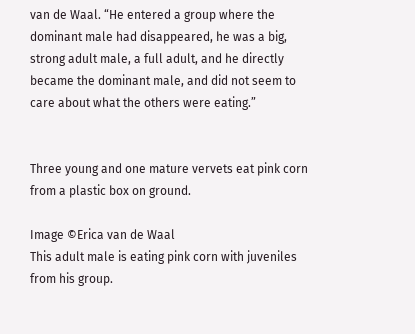van de Waal. “He entered a group where the dominant male had disappeared, he was a big, strong adult male, a full adult, and he directly became the dominant male, and did not seem to care about what the others were eating.”


Three young and one mature vervets eat pink corn from a plastic box on ground.

Image ©Erica van de Waal
This adult male is eating pink corn with juveniles from his group.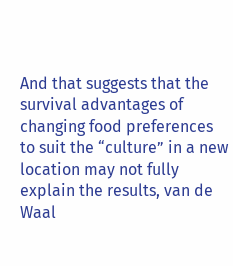And that suggests that the survival advantages of changing food preferences to suit the “culture” in a new location may not fully explain the results, van de Waal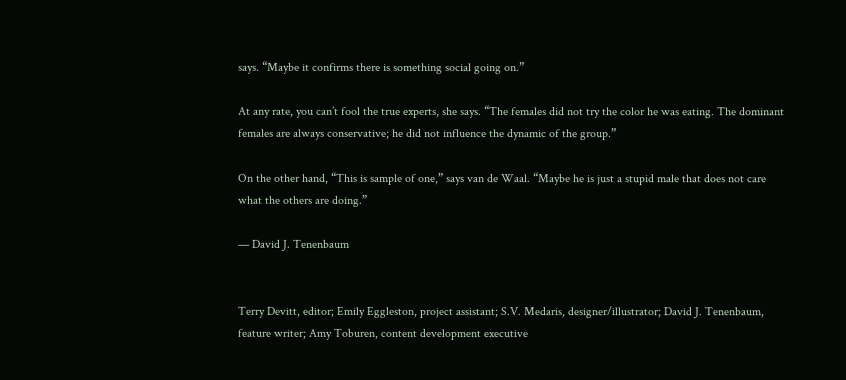says. “Maybe it confirms there is something social going on.”

At any rate, you can’t fool the true experts, she says. “The females did not try the color he was eating. The dominant females are always conservative; he did not influence the dynamic of the group.”

On the other hand, “This is sample of one,” says van de Waal. “Maybe he is just a stupid male that does not care what the others are doing.”

— David J. Tenenbaum


Terry Devitt, editor; Emily Eggleston, project assistant; S.V. Medaris, designer/illustrator; David J. Tenenbaum, feature writer; Amy Toburen, content development executive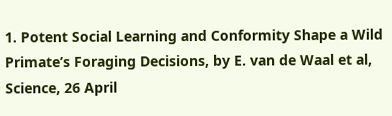1. Potent Social Learning and Conformity Shape a Wild Primate’s Foraging Decisions, by E. van de Waal et al, Science, 26 April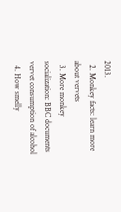2013.
  2. Monkey facts: learn more about vervets
  3. More monkey socialization: BBC documents vervet consumption of alcohol
  4. How smelly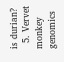is durian?
  5. Vervet monkey genomics